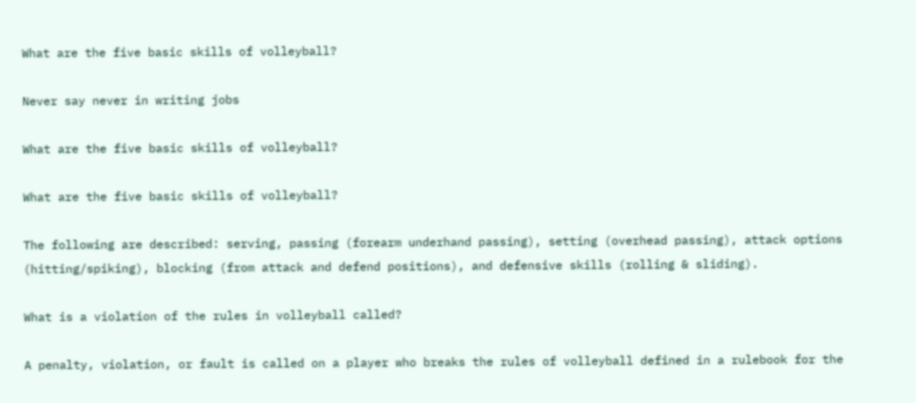What are the five basic skills of volleyball?

Never say never in writing jobs

What are the five basic skills of volleyball?

What are the five basic skills of volleyball?

The following are described: serving, passing (forearm underhand passing), setting (overhead passing), attack options (hitting/spiking), blocking (from attack and defend positions), and defensive skills (rolling & sliding).

What is a violation of the rules in volleyball called?

A penalty, violation, or fault is called on a player who breaks the rules of volleyball defined in a rulebook for the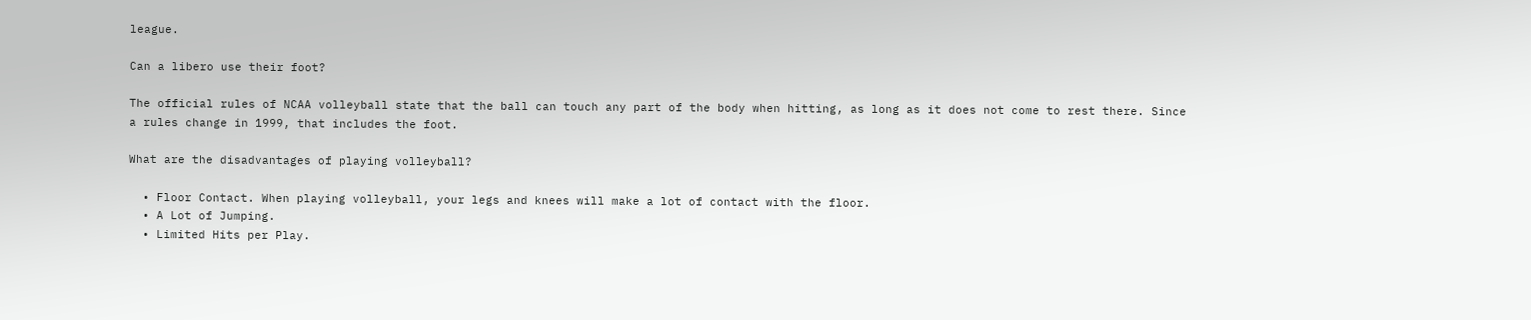league.

Can a libero use their foot?

The official rules of NCAA volleyball state that the ball can touch any part of the body when hitting, as long as it does not come to rest there. Since a rules change in 1999, that includes the foot.

What are the disadvantages of playing volleyball?

  • Floor Contact. When playing volleyball, your legs and knees will make a lot of contact with the floor.
  • A Lot of Jumping.
  • Limited Hits per Play.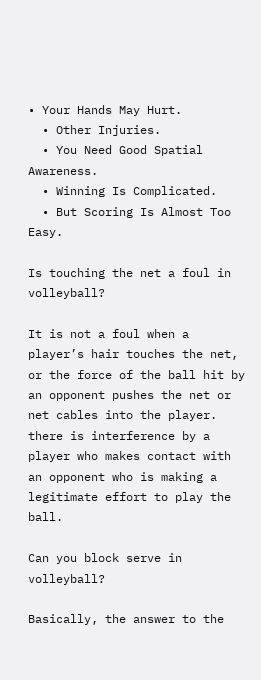• Your Hands May Hurt.
  • Other Injuries.
  • You Need Good Spatial Awareness.
  • Winning Is Complicated.
  • But Scoring Is Almost Too Easy.

Is touching the net a foul in volleyball?

It is not a foul when a player’s hair touches the net, or the force of the ball hit by an opponent pushes the net or net cables into the player. there is interference by a player who makes contact with an opponent who is making a legitimate effort to play the ball.

Can you block serve in volleyball?

Basically, the answer to the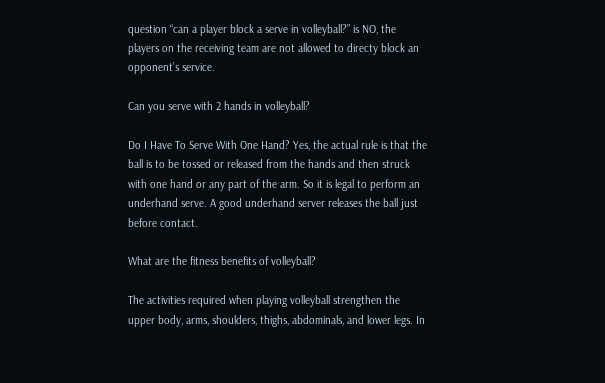question “can a player block a serve in volleyball?” is NO, the players on the receiving team are not allowed to directy block an opponent’s service.

Can you serve with 2 hands in volleyball?

Do I Have To Serve With One Hand? Yes, the actual rule is that the ball is to be tossed or released from the hands and then struck with one hand or any part of the arm. So it is legal to perform an underhand serve. A good underhand server releases the ball just before contact.

What are the fitness benefits of volleyball?

The activities required when playing volleyball strengthen the upper body, arms, shoulders, thighs, abdominals, and lower legs. In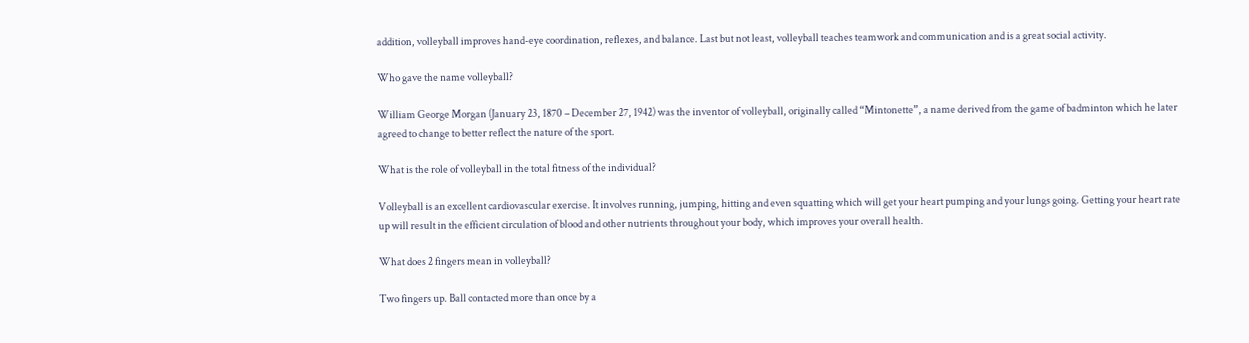addition, volleyball improves hand-eye coordination, reflexes, and balance. Last but not least, volleyball teaches teamwork and communication and is a great social activity.

Who gave the name volleyball?

William George Morgan (January 23, 1870 – December 27, 1942) was the inventor of volleyball, originally called “Mintonette”, a name derived from the game of badminton which he later agreed to change to better reflect the nature of the sport.

What is the role of volleyball in the total fitness of the individual?

Volleyball is an excellent cardiovascular exercise. It involves running, jumping, hitting and even squatting which will get your heart pumping and your lungs going. Getting your heart rate up will result in the efficient circulation of blood and other nutrients throughout your body, which improves your overall health.

What does 2 fingers mean in volleyball?

Two fingers up. Ball contacted more than once by a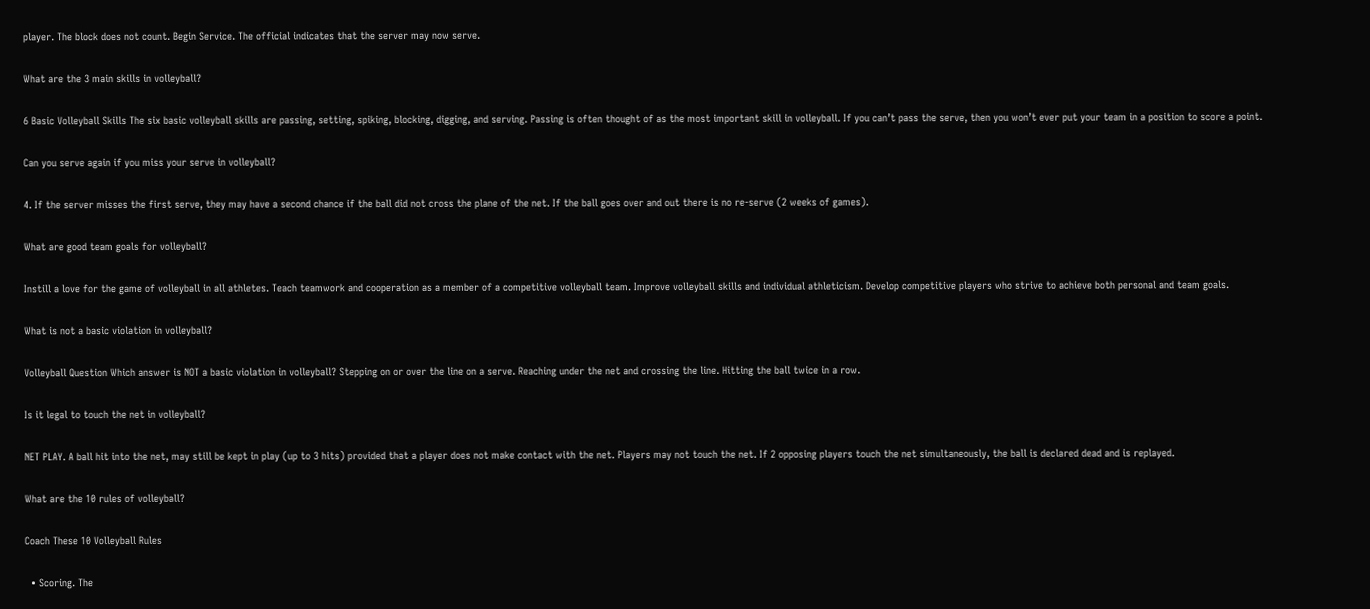player. The block does not count. Begin Service. The official indicates that the server may now serve.

What are the 3 main skills in volleyball?

6 Basic Volleyball Skills The six basic volleyball skills are passing, setting, spiking, blocking, digging, and serving. Passing is often thought of as the most important skill in volleyball. If you can’t pass the serve, then you won’t ever put your team in a position to score a point.

Can you serve again if you miss your serve in volleyball?

4. If the server misses the first serve, they may have a second chance if the ball did not cross the plane of the net. If the ball goes over and out there is no re-serve (2 weeks of games).

What are good team goals for volleyball?

Instill a love for the game of volleyball in all athletes. Teach teamwork and cooperation as a member of a competitive volleyball team. Improve volleyball skills and individual athleticism. Develop competitive players who strive to achieve both personal and team goals.

What is not a basic violation in volleyball?

Volleyball Question Which answer is NOT a basic violation in volleyball? Stepping on or over the line on a serve. Reaching under the net and crossing the line. Hitting the ball twice in a row.

Is it legal to touch the net in volleyball?

NET PLAY. A ball hit into the net, may still be kept in play (up to 3 hits) provided that a player does not make contact with the net. Players may not touch the net. If 2 opposing players touch the net simultaneously, the ball is declared dead and is replayed.

What are the 10 rules of volleyball?

Coach These 10 Volleyball Rules

  • Scoring. The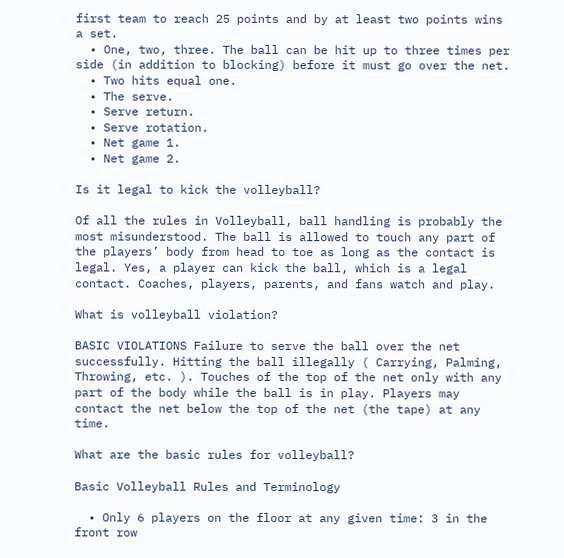first team to reach 25 points and by at least two points wins a set.
  • One, two, three. The ball can be hit up to three times per side (in addition to blocking) before it must go over the net.
  • Two hits equal one.
  • The serve.
  • Serve return.
  • Serve rotation.
  • Net game 1.
  • Net game 2.

Is it legal to kick the volleyball?

Of all the rules in Volleyball, ball handling is probably the most misunderstood. The ball is allowed to touch any part of the players’ body from head to toe as long as the contact is legal. Yes, a player can kick the ball, which is a legal contact. Coaches, players, parents, and fans watch and play.

What is volleyball violation?

BASIC VIOLATIONS Failure to serve the ball over the net successfully. Hitting the ball illegally ( Carrying, Palming, Throwing, etc. ). Touches of the top of the net only with any part of the body while the ball is in play. Players may contact the net below the top of the net (the tape) at any time.

What are the basic rules for volleyball?

Basic Volleyball Rules and Terminology

  • Only 6 players on the floor at any given time: 3 in the front row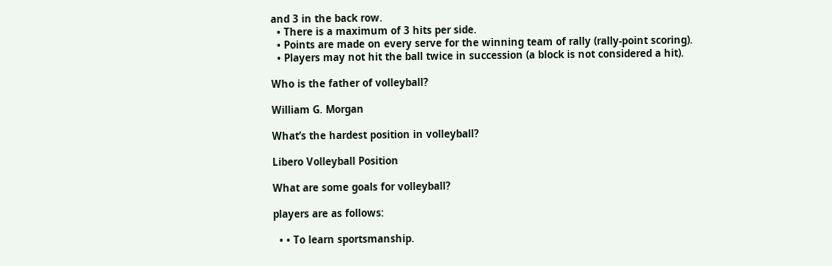and 3 in the back row.
  • There is a maximum of 3 hits per side.
  • Points are made on every serve for the winning team of rally (rally-point scoring).
  • Players may not hit the ball twice in succession (a block is not considered a hit).

Who is the father of volleyball?

William G. Morgan

What’s the hardest position in volleyball?

Libero Volleyball Position

What are some goals for volleyball?

players are as follows:

  • • To learn sportsmanship.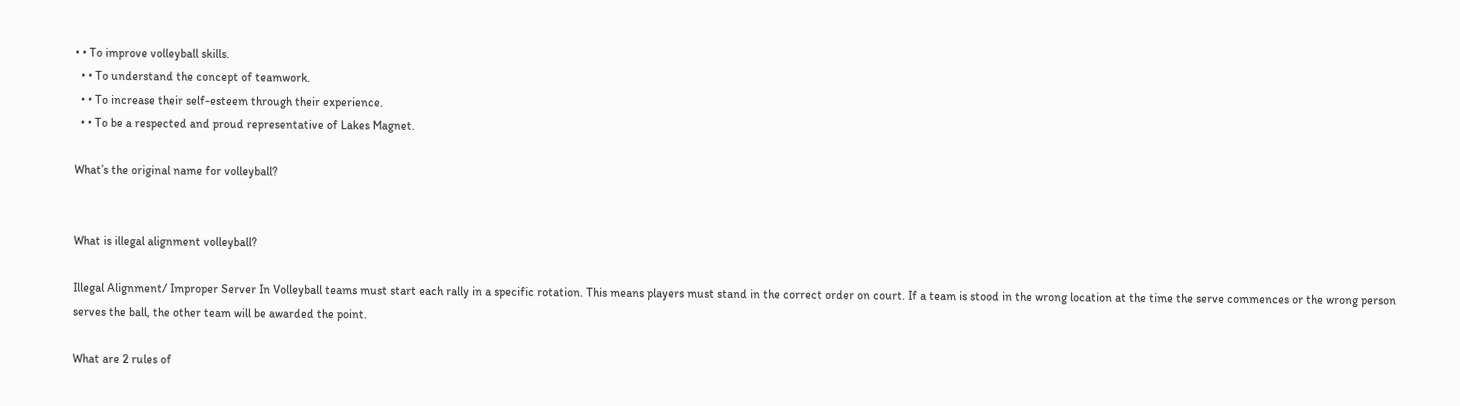• • To improve volleyball skills.
  • • To understand the concept of teamwork.
  • • To increase their self-esteem through their experience.
  • • To be a respected and proud representative of Lakes Magnet.

What’s the original name for volleyball?


What is illegal alignment volleyball?

Illegal Alignment/ Improper Server In Volleyball teams must start each rally in a specific rotation. This means players must stand in the correct order on court. If a team is stood in the wrong location at the time the serve commences or the wrong person serves the ball, the other team will be awarded the point.

What are 2 rules of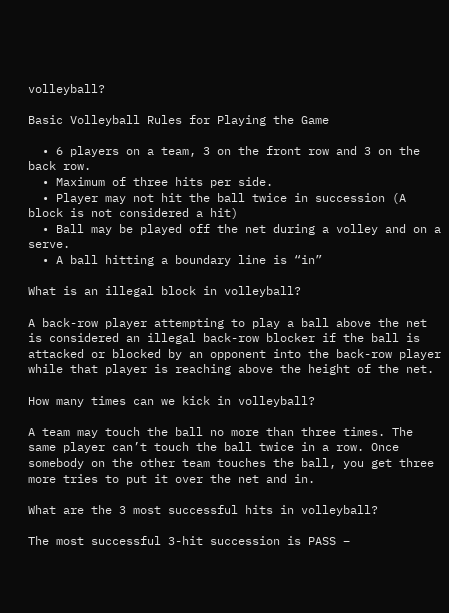volleyball?

Basic Volleyball Rules for Playing the Game

  • 6 players on a team, 3 on the front row and 3 on the back row.
  • Maximum of three hits per side.
  • Player may not hit the ball twice in succession (A block is not considered a hit)
  • Ball may be played off the net during a volley and on a serve.
  • A ball hitting a boundary line is “in”

What is an illegal block in volleyball?

A back-row player attempting to play a ball above the net is considered an illegal back-row blocker if the ball is attacked or blocked by an opponent into the back-row player while that player is reaching above the height of the net.

How many times can we kick in volleyball?

A team may touch the ball no more than three times. The same player can’t touch the ball twice in a row. Once somebody on the other team touches the ball, you get three more tries to put it over the net and in.

What are the 3 most successful hits in volleyball?

The most successful 3-hit succession is PASS –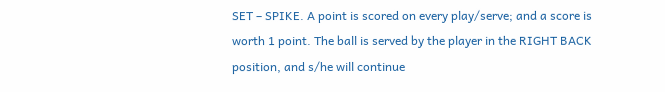SET – SPIKE. A point is scored on every play/serve; and a score is worth 1 point. The ball is served by the player in the RIGHT BACK position, and s/he will continue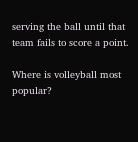serving the ball until that team fails to score a point.

Where is volleyball most popular?